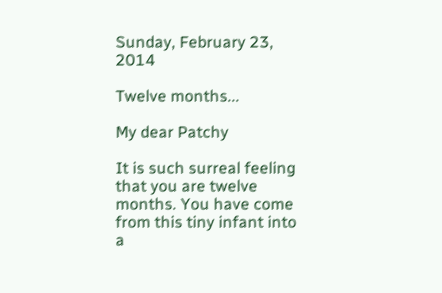Sunday, February 23, 2014

Twelve months...

My dear Patchy

It is such surreal feeling that you are twelve months. You have come from this tiny infant into a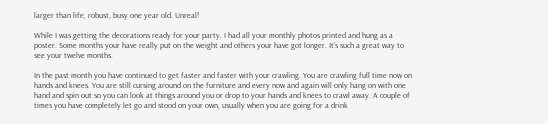larger than life, robust, busy one year old. Unreal!

While I was getting the decorations ready for your party, I had all your monthly photos printed and hung as a poster. Some months your have really put on the weight and others your have got longer. It's such a great way to see your twelve months.

In the past month you have continued to get faster and faster with your crawling. You are crawling full time now on hands and knees. You are still cursing around on the furniture and every now and again will only hang on with one hand and spin out so you can look at things around you or drop to your hands and knees to crawl away. A couple of times you have completely let go and stood on your own, usually when you are going for a drink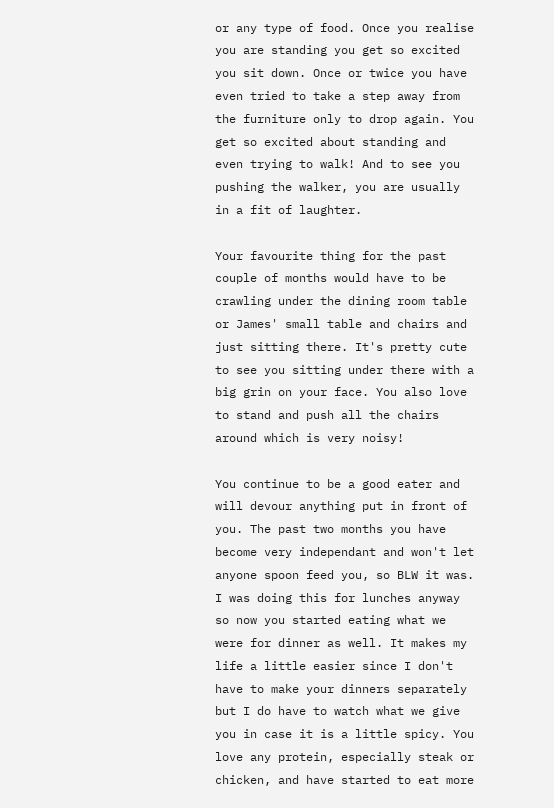or any type of food. Once you realise you are standing you get so excited you sit down. Once or twice you have even tried to take a step away from the furniture only to drop again. You get so excited about standing and even trying to walk! And to see you pushing the walker, you are usually in a fit of laughter.

Your favourite thing for the past couple of months would have to be crawling under the dining room table or James' small table and chairs and just sitting there. It's pretty cute to see you sitting under there with a big grin on your face. You also love to stand and push all the chairs around which is very noisy!

You continue to be a good eater and will devour anything put in front of you. The past two months you have become very independant and won't let anyone spoon feed you, so BLW it was. I was doing this for lunches anyway so now you started eating what we were for dinner as well. It makes my life a little easier since I don't have to make your dinners separately but I do have to watch what we give you in case it is a little spicy. You love any protein, especially steak or chicken, and have started to eat more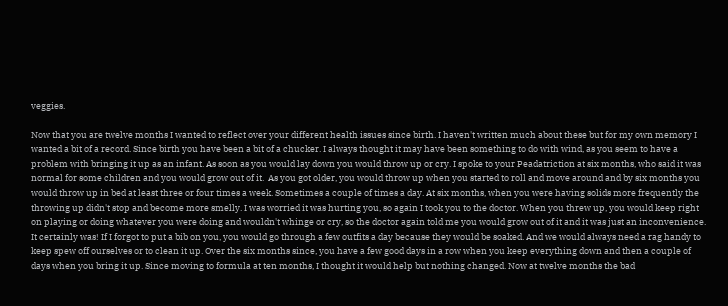veggies.

Now that you are twelve months I wanted to reflect over your different health issues since birth. I haven't written much about these but for my own memory I wanted a bit of a record. Since birth you have been a bit of a chucker. I always thought it may have been something to do with wind, as you seem to have a problem with bringing it up as an infant. As soon as you would lay down you would throw up or cry. I spoke to your Peadatriction at six months, who said it was normal for some children and you would grow out of it.  As you got older, you would throw up when you started to roll and move around and by six months you would throw up in bed at least three or four times a week. Sometimes a couple of times a day. At six months, when you were having solids more frequently the throwing up didn't stop and become more smelly. I was worried it was hurting you, so again I took you to the doctor. When you threw up, you would keep right on playing or doing whatever you were doing and wouldn't whinge or cry, so the doctor again told me you would grow out of it and it was just an inconvenience. It certainly was! If I forgot to put a bib on you, you would go through a few outfits a day because they would be soaked. And we would always need a rag handy to keep spew off ourselves or to clean it up. Over the six months since, you have a few good days in a row when you keep everything down and then a couple of days when you bring it up. Since moving to formula at ten months, I thought it would help but nothing changed. Now at twelve months the bad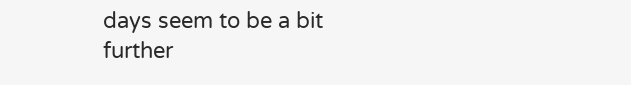days seem to be a bit further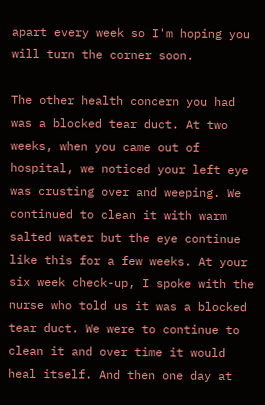apart every week so I'm hoping you will turn the corner soon.

The other health concern you had was a blocked tear duct. At two weeks, when you came out of hospital, we noticed your left eye was crusting over and weeping. We continued to clean it with warm salted water but the eye continue like this for a few weeks. At your six week check-up, I spoke with the nurse who told us it was a blocked tear duct. We were to continue to clean it and over time it would heal itself. And then one day at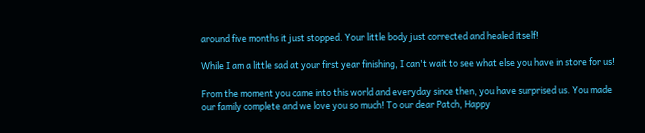around five months it just stopped. Your little body just corrected and healed itself!

While I am a little sad at your first year finishing, I can't wait to see what else you have in store for us!

From the moment you came into this world and everyday since then, you have surprised us. You made our family complete and we love you so much! To our dear Patch, Happy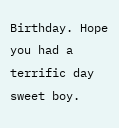Birthday. Hope you had a terrific day sweet boy.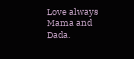Love always Mama and Dada.